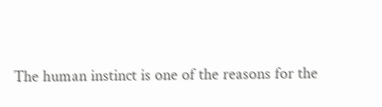The human instinct is one of the reasons for the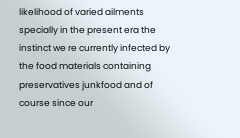likelihood of varied ailments specially in the present era the instinct we re currently infected by the food materials containing preservatives junkfood and of course since our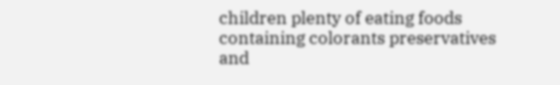children plenty of eating foods containing colorants preservatives and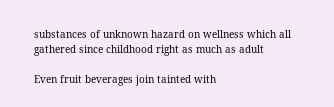substances of unknown hazard on wellness which all gathered since childhood right as much as adult

Even fruit beverages join tainted with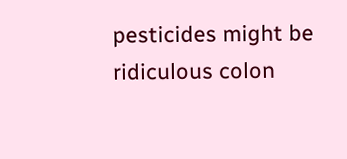pesticides might be ridiculous colon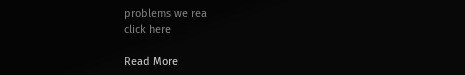problems we rea
click here

Read More